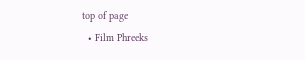top of page
  • Film Phreeks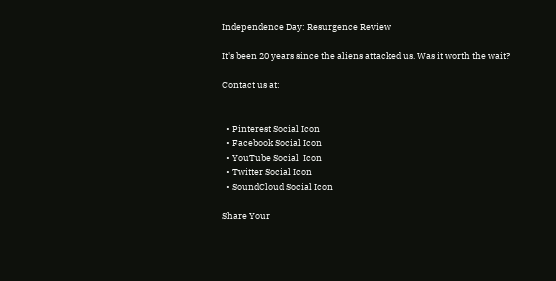Independence Day: Resurgence Review

It's been 20 years since the aliens attacked us. Was it worth the wait?

Contact us at:


  • Pinterest Social Icon
  • Facebook Social Icon
  • YouTube Social  Icon
  • Twitter Social Icon
  • SoundCloud Social Icon

Share Your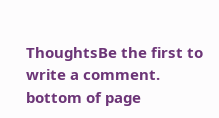ThoughtsBe the first to write a comment.
bottom of page